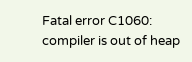Fatal error C1060: compiler is out of heap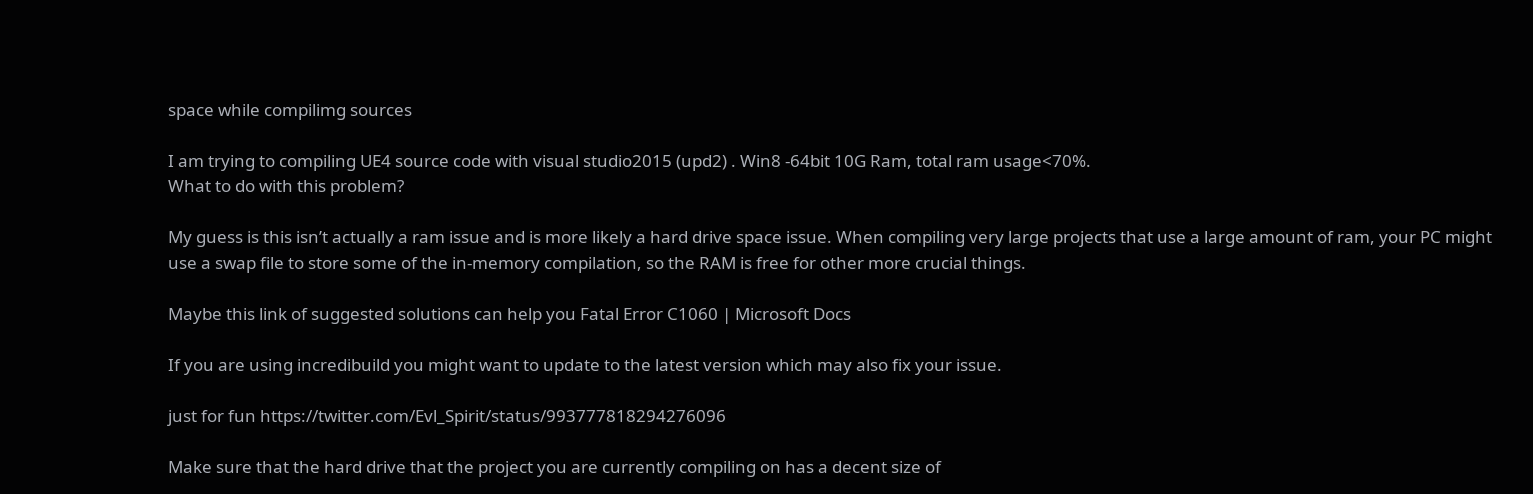space while compilimg sources

I am trying to compiling UE4 source code with visual studio2015 (upd2) . Win8 -64bit 10G Ram, total ram usage<70%.
What to do with this problem?

My guess is this isn’t actually a ram issue and is more likely a hard drive space issue. When compiling very large projects that use a large amount of ram, your PC might use a swap file to store some of the in-memory compilation, so the RAM is free for other more crucial things.

Maybe this link of suggested solutions can help you Fatal Error C1060 | Microsoft Docs

If you are using incredibuild you might want to update to the latest version which may also fix your issue.

just for fun https://twitter.com/Evl_Spirit/status/993777818294276096

Make sure that the hard drive that the project you are currently compiling on has a decent size of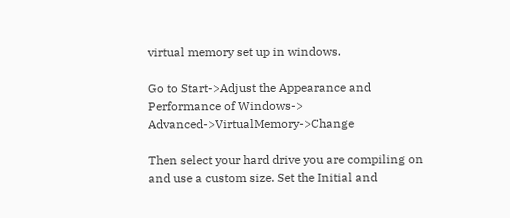virtual memory set up in windows.

Go to Start->Adjust the Appearance and Performance of Windows-> Advanced->VirtualMemory->Change

Then select your hard drive you are compiling on and use a custom size. Set the Initial and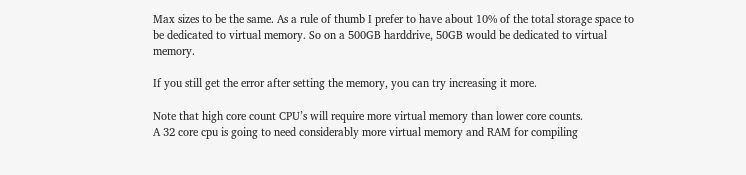Max sizes to be the same. As a rule of thumb I prefer to have about 10% of the total storage space to be dedicated to virtual memory. So on a 500GB harddrive, 50GB would be dedicated to virtual memory.

If you still get the error after setting the memory, you can try increasing it more.

Note that high core count CPU’s will require more virtual memory than lower core counts.
A 32 core cpu is going to need considerably more virtual memory and RAM for compiling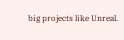big projects like Unreal.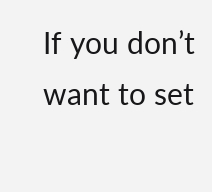If you don’t want to set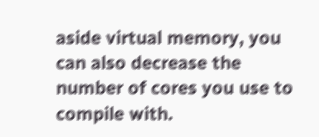aside virtual memory, you can also decrease the number of cores you use to compile with.